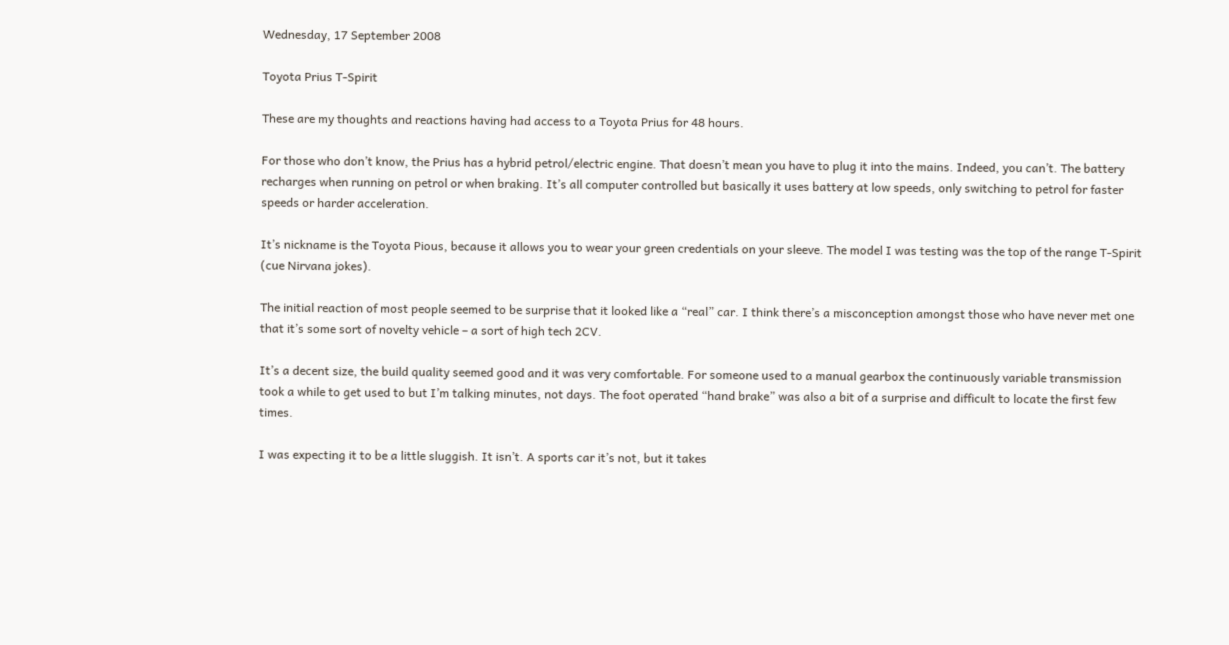Wednesday, 17 September 2008

Toyota Prius T-Spirit

These are my thoughts and reactions having had access to a Toyota Prius for 48 hours.

For those who don’t know, the Prius has a hybrid petrol/electric engine. That doesn’t mean you have to plug it into the mains. Indeed, you can’t. The battery recharges when running on petrol or when braking. It’s all computer controlled but basically it uses battery at low speeds, only switching to petrol for faster speeds or harder acceleration.

It’s nickname is the Toyota Pious, because it allows you to wear your green credentials on your sleeve. The model I was testing was the top of the range T-Spirit (cue Nirvana jokes).

The initial reaction of most people seemed to be surprise that it looked like a “real” car. I think there’s a misconception amongst those who have never met one that it’s some sort of novelty vehicle – a sort of high tech 2CV.

It’s a decent size, the build quality seemed good and it was very comfortable. For someone used to a manual gearbox the continuously variable transmission took a while to get used to but I’m talking minutes, not days. The foot operated “hand brake” was also a bit of a surprise and difficult to locate the first few times.

I was expecting it to be a little sluggish. It isn’t. A sports car it’s not, but it takes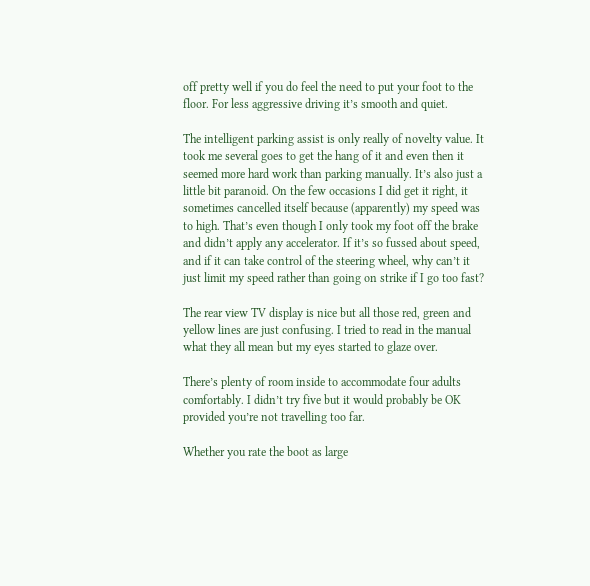off pretty well if you do feel the need to put your foot to the floor. For less aggressive driving it’s smooth and quiet.

The intelligent parking assist is only really of novelty value. It took me several goes to get the hang of it and even then it seemed more hard work than parking manually. It’s also just a little bit paranoid. On the few occasions I did get it right, it sometimes cancelled itself because (apparently) my speed was to high. That’s even though I only took my foot off the brake and didn’t apply any accelerator. If it’s so fussed about speed, and if it can take control of the steering wheel, why can’t it just limit my speed rather than going on strike if I go too fast?

The rear view TV display is nice but all those red, green and yellow lines are just confusing. I tried to read in the manual what they all mean but my eyes started to glaze over.

There’s plenty of room inside to accommodate four adults comfortably. I didn’t try five but it would probably be OK provided you’re not travelling too far.

Whether you rate the boot as large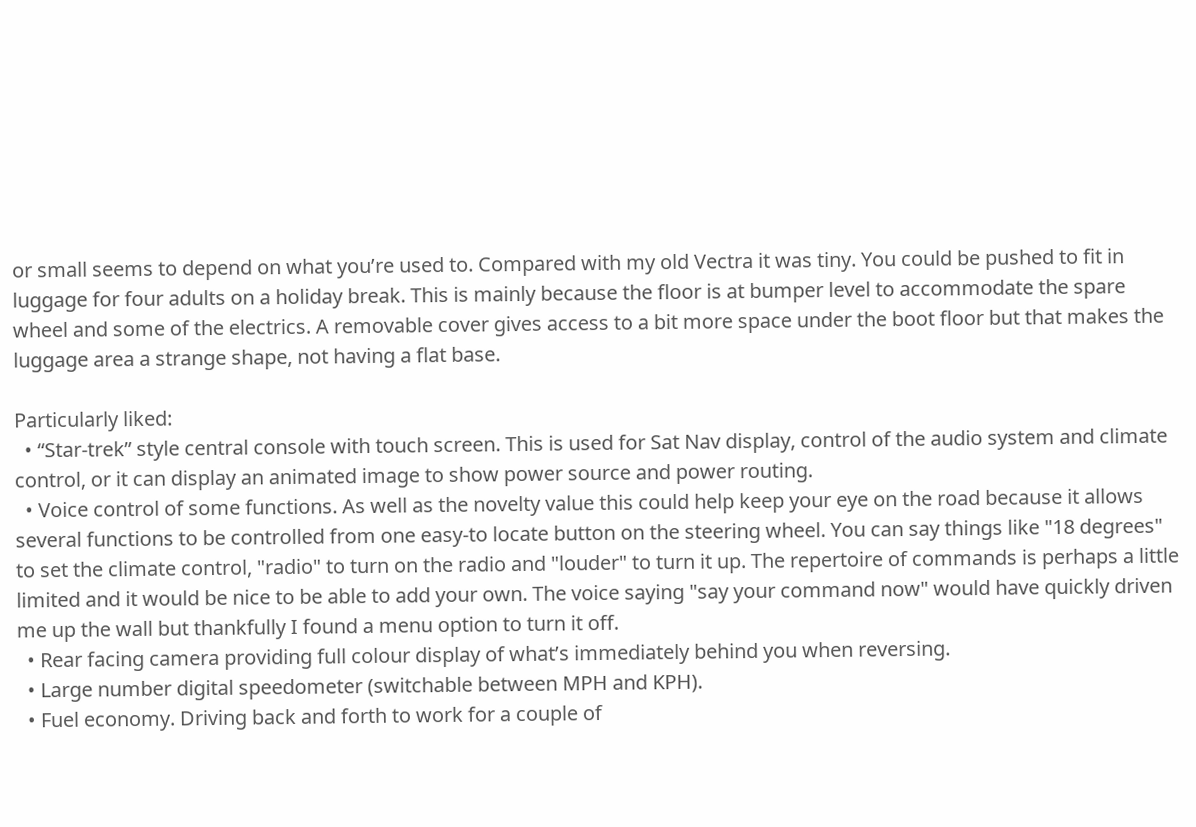or small seems to depend on what you’re used to. Compared with my old Vectra it was tiny. You could be pushed to fit in luggage for four adults on a holiday break. This is mainly because the floor is at bumper level to accommodate the spare wheel and some of the electrics. A removable cover gives access to a bit more space under the boot floor but that makes the luggage area a strange shape, not having a flat base.

Particularly liked:
  • “Star-trek” style central console with touch screen. This is used for Sat Nav display, control of the audio system and climate control, or it can display an animated image to show power source and power routing.
  • Voice control of some functions. As well as the novelty value this could help keep your eye on the road because it allows several functions to be controlled from one easy-to locate button on the steering wheel. You can say things like "18 degrees" to set the climate control, "radio" to turn on the radio and "louder" to turn it up. The repertoire of commands is perhaps a little limited and it would be nice to be able to add your own. The voice saying "say your command now" would have quickly driven me up the wall but thankfully I found a menu option to turn it off.
  • Rear facing camera providing full colour display of what’s immediately behind you when reversing.
  • Large number digital speedometer (switchable between MPH and KPH).
  • Fuel economy. Driving back and forth to work for a couple of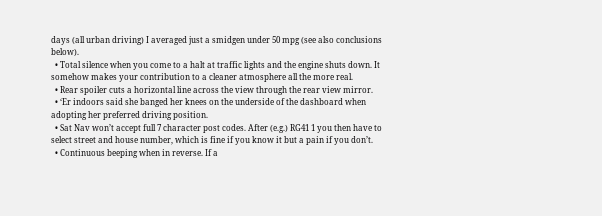days (all urban driving) I averaged just a smidgen under 50 mpg (see also conclusions below).
  • Total silence when you come to a halt at traffic lights and the engine shuts down. It somehow makes your contribution to a cleaner atmosphere all the more real.
  • Rear spoiler cuts a horizontal line across the view through the rear view mirror.
  • ‘Er indoors said she banged her knees on the underside of the dashboard when adopting her preferred driving position.
  • Sat Nav won’t accept full 7 character post codes. After (e.g.) RG41 1 you then have to select street and house number, which is fine if you know it but a pain if you don’t.
  • Continuous beeping when in reverse. If a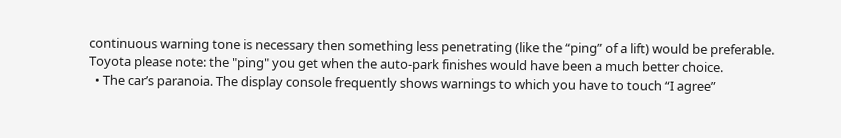continuous warning tone is necessary then something less penetrating (like the “ping” of a lift) would be preferable. Toyota please note: the "ping" you get when the auto-park finishes would have been a much better choice.
  • The car’s paranoia. The display console frequently shows warnings to which you have to touch “I agree”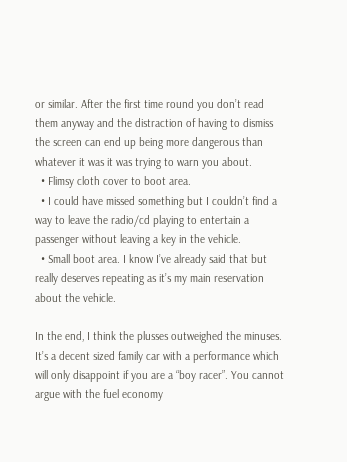or similar. After the first time round you don’t read them anyway and the distraction of having to dismiss the screen can end up being more dangerous than whatever it was it was trying to warn you about.
  • Flimsy cloth cover to boot area.
  • I could have missed something but I couldn’t find a way to leave the radio/cd playing to entertain a passenger without leaving a key in the vehicle.
  • Small boot area. I know I’ve already said that but really deserves repeating as it’s my main reservation about the vehicle.

In the end, I think the plusses outweighed the minuses. It’s a decent sized family car with a performance which will only disappoint if you are a “boy racer”. You cannot argue with the fuel economy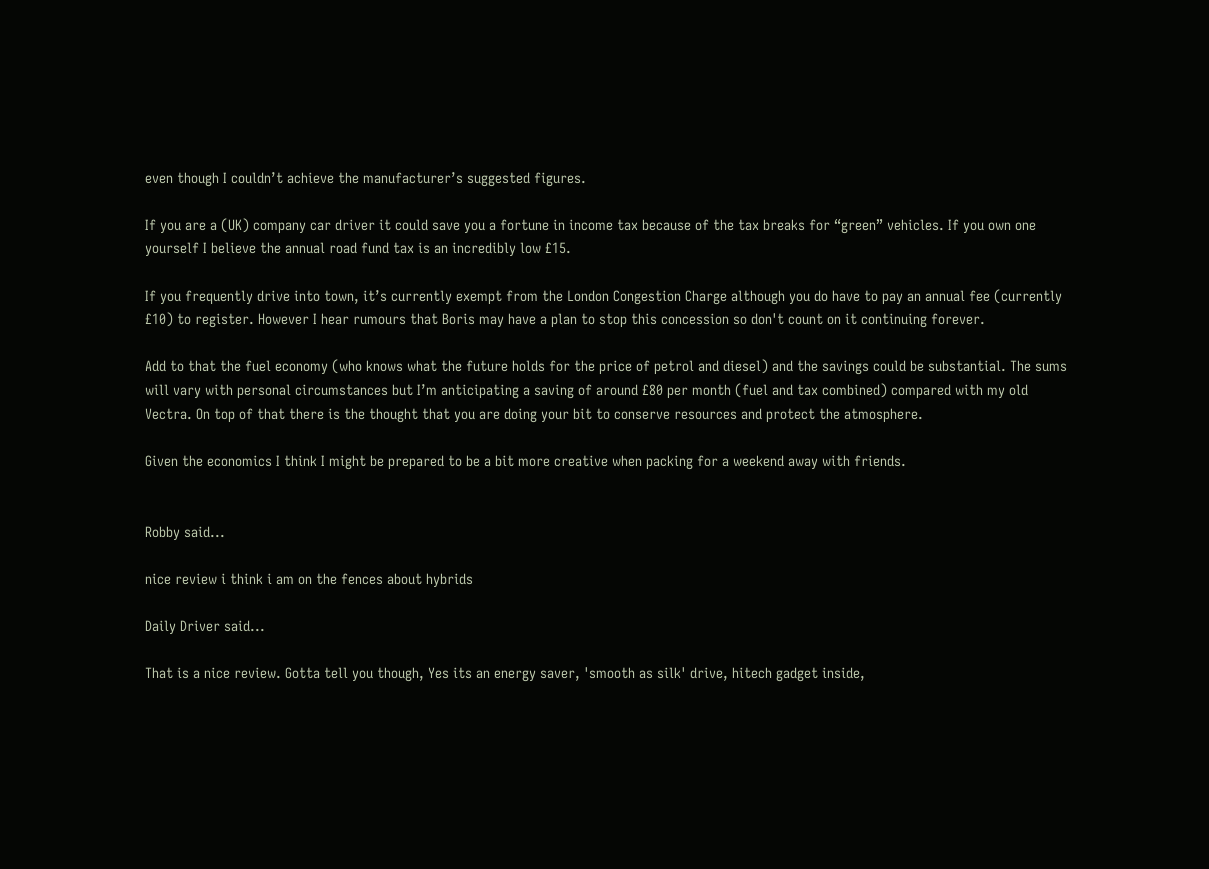even though I couldn’t achieve the manufacturer’s suggested figures.

If you are a (UK) company car driver it could save you a fortune in income tax because of the tax breaks for “green” vehicles. If you own one yourself I believe the annual road fund tax is an incredibly low £15.

If you frequently drive into town, it’s currently exempt from the London Congestion Charge although you do have to pay an annual fee (currently £10) to register. However I hear rumours that Boris may have a plan to stop this concession so don't count on it continuing forever.

Add to that the fuel economy (who knows what the future holds for the price of petrol and diesel) and the savings could be substantial. The sums will vary with personal circumstances but I’m anticipating a saving of around £80 per month (fuel and tax combined) compared with my old Vectra. On top of that there is the thought that you are doing your bit to conserve resources and protect the atmosphere.

Given the economics I think I might be prepared to be a bit more creative when packing for a weekend away with friends.


Robby said...

nice review i think i am on the fences about hybrids

Daily Driver said...

That is a nice review. Gotta tell you though, Yes its an energy saver, 'smooth as silk' drive, hitech gadget inside,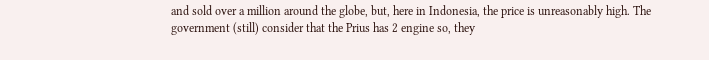and sold over a million around the globe, but, here in Indonesia, the price is unreasonably high. The government (still) consider that the Prius has 2 engine so, they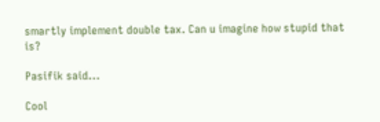smartly implement double tax. Can u imagine how stupid that is?

Pasifik said...

Cool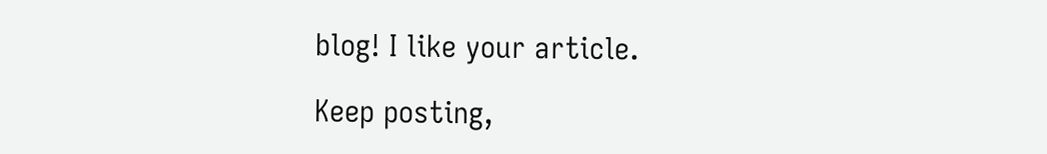blog! I like your article.

Keep posting,